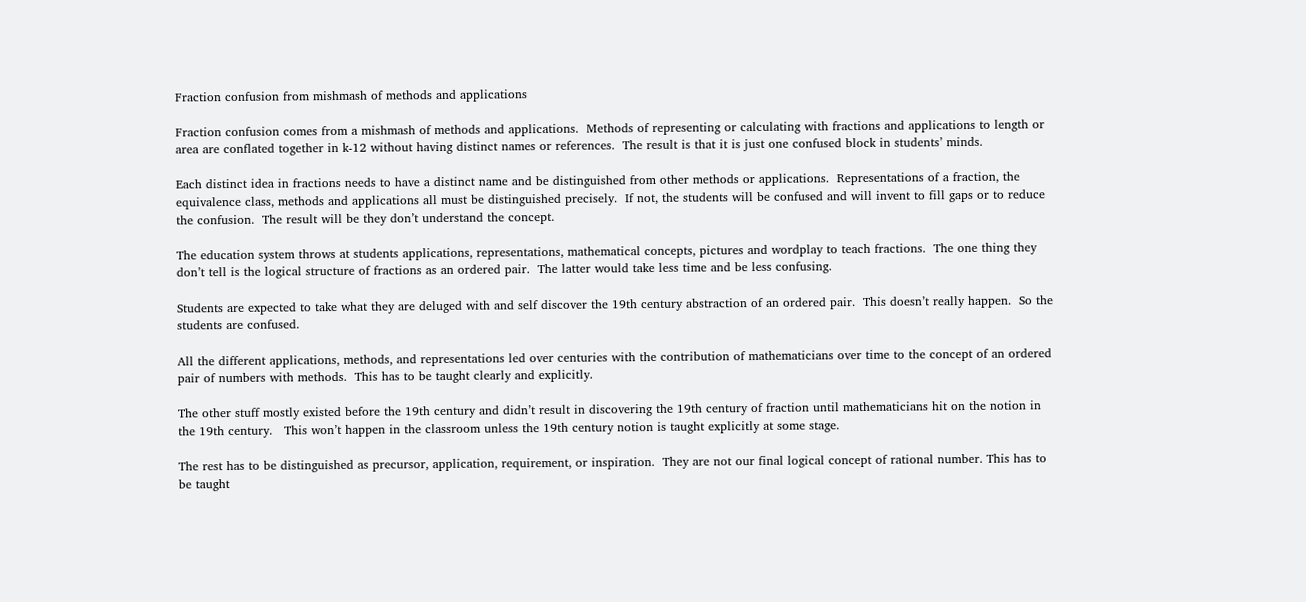Fraction confusion from mishmash of methods and applications

Fraction confusion comes from a mishmash of methods and applications.  Methods of representing or calculating with fractions and applications to length or area are conflated together in k-12 without having distinct names or references.  The result is that it is just one confused block in students’ minds.

Each distinct idea in fractions needs to have a distinct name and be distinguished from other methods or applications.  Representations of a fraction, the equivalence class, methods and applications all must be distinguished precisely.  If not, the students will be confused and will invent to fill gaps or to reduce the confusion.  The result will be they don’t understand the concept.

The education system throws at students applications, representations, mathematical concepts, pictures and wordplay to teach fractions.  The one thing they don’t tell is the logical structure of fractions as an ordered pair.  The latter would take less time and be less confusing.

Students are expected to take what they are deluged with and self discover the 19th century abstraction of an ordered pair.  This doesn’t really happen.  So the students are confused.

All the different applications, methods, and representations led over centuries with the contribution of mathematicians over time to the concept of an ordered pair of numbers with methods.  This has to be taught clearly and explicitly.

The other stuff mostly existed before the 19th century and didn’t result in discovering the 19th century of fraction until mathematicians hit on the notion in the 19th century.   This won’t happen in the classroom unless the 19th century notion is taught explicitly at some stage.

The rest has to be distinguished as precursor, application, requirement, or inspiration.  They are not our final logical concept of rational number. This has to be taught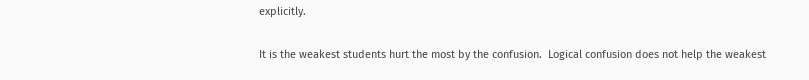explicitly.

It is the weakest students hurt the most by the confusion.  Logical confusion does not help the weakest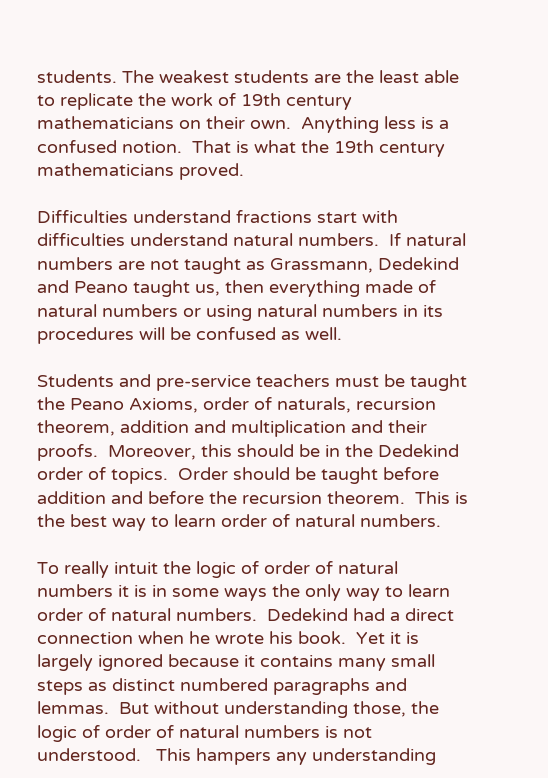students. The weakest students are the least able to replicate the work of 19th century mathematicians on their own.  Anything less is a confused notion.  That is what the 19th century mathematicians proved.

Difficulties understand fractions start with difficulties understand natural numbers.  If natural numbers are not taught as Grassmann, Dedekind and Peano taught us, then everything made of natural numbers or using natural numbers in its procedures will be confused as well.

Students and pre-service teachers must be taught the Peano Axioms, order of naturals, recursion theorem, addition and multiplication and their proofs.  Moreover, this should be in the Dedekind order of topics.  Order should be taught before addition and before the recursion theorem.  This is the best way to learn order of natural numbers.

To really intuit the logic of order of natural numbers it is in some ways the only way to learn order of natural numbers.  Dedekind had a direct connection when he wrote his book.  Yet it is largely ignored because it contains many small steps as distinct numbered paragraphs and lemmas.  But without understanding those, the logic of order of natural numbers is not understood.   This hampers any understanding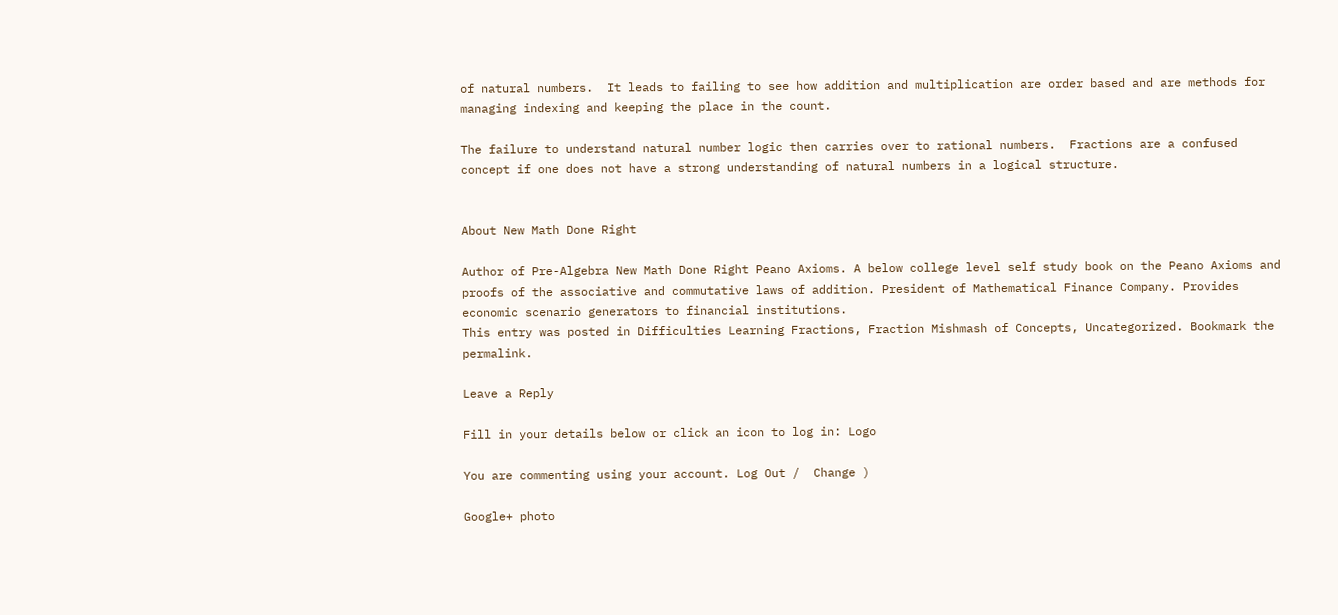of natural numbers.  It leads to failing to see how addition and multiplication are order based and are methods for managing indexing and keeping the place in the count.

The failure to understand natural number logic then carries over to rational numbers.  Fractions are a confused concept if one does not have a strong understanding of natural numbers in a logical structure.


About New Math Done Right

Author of Pre-Algebra New Math Done Right Peano Axioms. A below college level self study book on the Peano Axioms and proofs of the associative and commutative laws of addition. President of Mathematical Finance Company. Provides economic scenario generators to financial institutions.
This entry was posted in Difficulties Learning Fractions, Fraction Mishmash of Concepts, Uncategorized. Bookmark the permalink.

Leave a Reply

Fill in your details below or click an icon to log in: Logo

You are commenting using your account. Log Out /  Change )

Google+ photo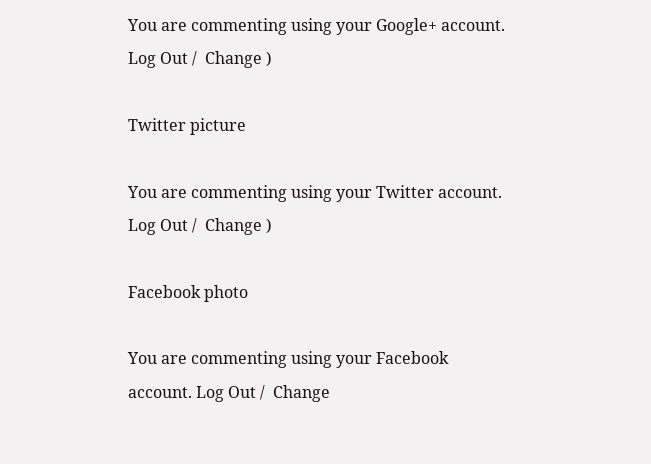You are commenting using your Google+ account. Log Out /  Change )

Twitter picture

You are commenting using your Twitter account. Log Out /  Change )

Facebook photo

You are commenting using your Facebook account. Log Out /  Change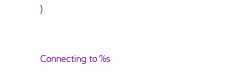)


Connecting to %s